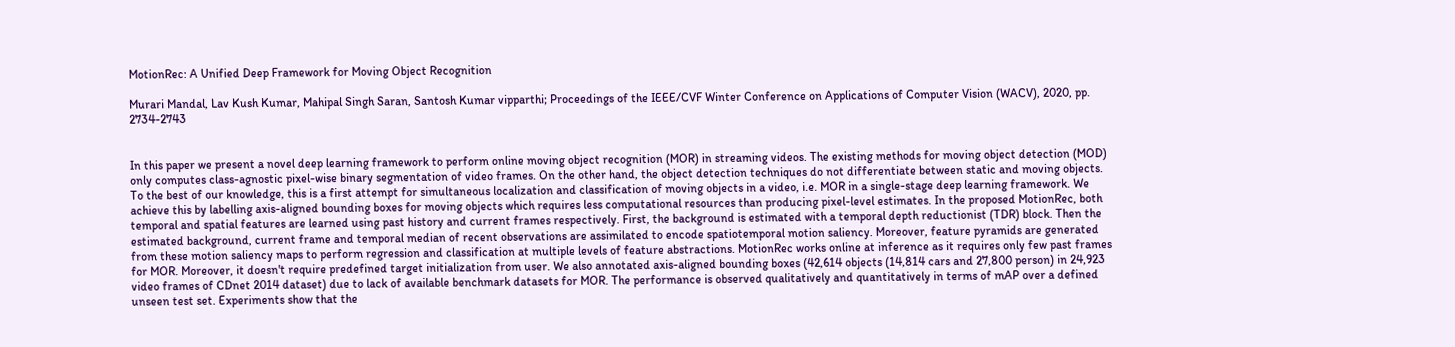MotionRec: A Unified Deep Framework for Moving Object Recognition

Murari Mandal, Lav Kush Kumar, Mahipal Singh Saran, Santosh Kumar vipparthi; Proceedings of the IEEE/CVF Winter Conference on Applications of Computer Vision (WACV), 2020, pp. 2734-2743


In this paper we present a novel deep learning framework to perform online moving object recognition (MOR) in streaming videos. The existing methods for moving object detection (MOD) only computes class-agnostic pixel-wise binary segmentation of video frames. On the other hand, the object detection techniques do not differentiate between static and moving objects. To the best of our knowledge, this is a first attempt for simultaneous localization and classification of moving objects in a video, i.e. MOR in a single-stage deep learning framework. We achieve this by labelling axis-aligned bounding boxes for moving objects which requires less computational resources than producing pixel-level estimates. In the proposed MotionRec, both temporal and spatial features are learned using past history and current frames respectively. First, the background is estimated with a temporal depth reductionist (TDR) block. Then the estimated background, current frame and temporal median of recent observations are assimilated to encode spatiotemporal motion saliency. Moreover, feature pyramids are generated from these motion saliency maps to perform regression and classification at multiple levels of feature abstractions. MotionRec works online at inference as it requires only few past frames for MOR. Moreover, it doesn't require predefined target initialization from user. We also annotated axis-aligned bounding boxes (42,614 objects (14,814 cars and 27,800 person) in 24,923 video frames of CDnet 2014 dataset) due to lack of available benchmark datasets for MOR. The performance is observed qualitatively and quantitatively in terms of mAP over a defined unseen test set. Experiments show that the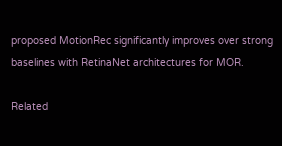proposed MotionRec significantly improves over strong baselines with RetinaNet architectures for MOR.

Related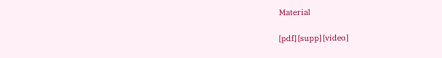Material

[pdf] [supp] [video]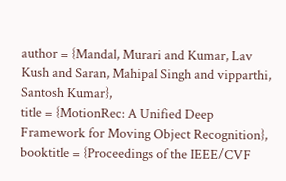author = {Mandal, Murari and Kumar, Lav Kush and Saran, Mahipal Singh and vipparthi, Santosh Kumar},
title = {MotionRec: A Unified Deep Framework for Moving Object Recognition},
booktitle = {Proceedings of the IEEE/CVF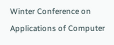Winter Conference on Applications of Computer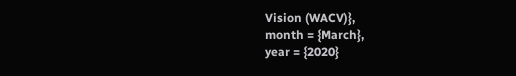Vision (WACV)},
month = {March},
year = {2020}